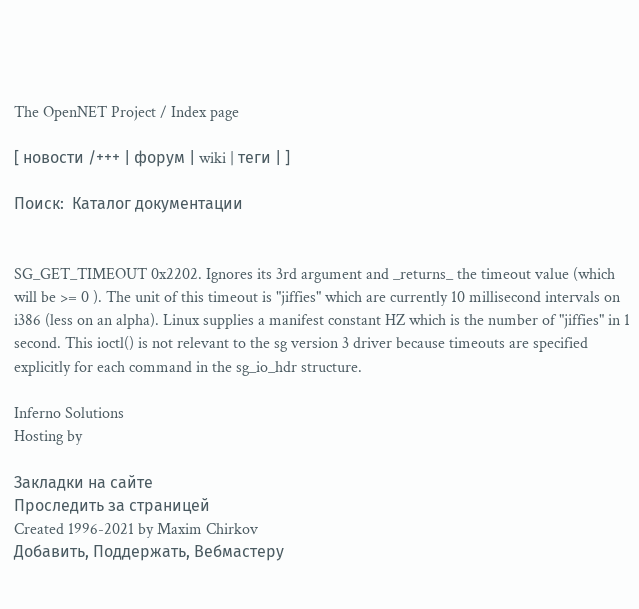The OpenNET Project / Index page

[ новости /+++ | форум | wiki | теги | ]

Поиск:  Каталог документации


SG_GET_TIMEOUT 0x2202. Ignores its 3rd argument and _returns_ the timeout value (which will be >= 0 ). The unit of this timeout is "jiffies" which are currently 10 millisecond intervals on i386 (less on an alpha). Linux supplies a manifest constant HZ which is the number of "jiffies" in 1 second. This ioctl() is not relevant to the sg version 3 driver because timeouts are specified explicitly for each command in the sg_io_hdr structure.

Inferno Solutions
Hosting by

Закладки на сайте
Проследить за страницей
Created 1996-2021 by Maxim Chirkov
Добавить, Поддержать, Вебмастеру